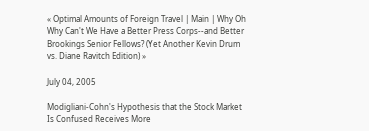« Optimal Amounts of Foreign Travel | Main | Why Oh Why Can't We Have a Better Press Corps--and Better Brookings Senior Fellows? (Yet Another Kevin Drum vs. Diane Ravitch Edition) »

July 04, 2005

Modigliani-Cohn's Hypothesis that the Stock Market Is Confused Receives More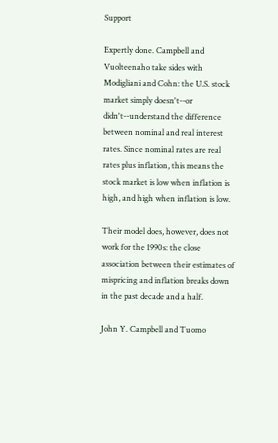Support

Expertly done. Campbell and Vuolteenaho take sides with Modigliani and Cohn: the U.S. stock market simply doesn't--or didn't--understand the difference between nominal and real interest rates. Since nominal rates are real rates plus inflation, this means the stock market is low when inflation is high, and high when inflation is low.

Their model does, however, does not work for the 1990s: the close association between their estimates of mispricing and inflation breaks down in the past decade and a half.

John Y. Campbell and Tuomo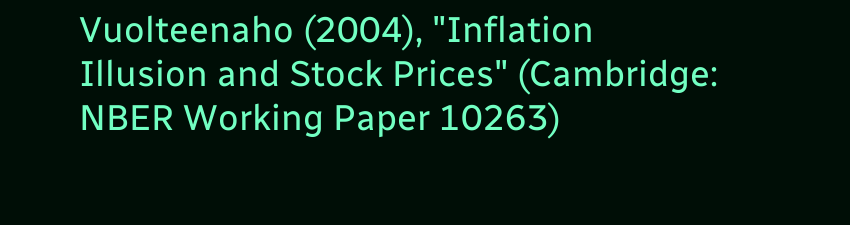Vuolteenaho (2004), "Inflation Illusion and Stock Prices" (Cambridge: NBER Working Paper 10263)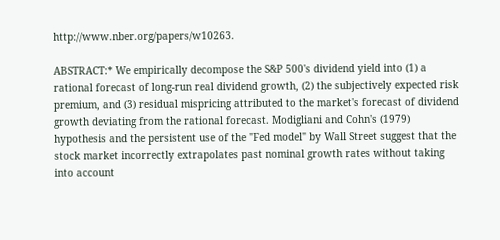http://www.nber.org/papers/w10263.

ABSTRACT:* We empirically decompose the S&P 500's dividend yield into (1) a rational forecast of long-run real dividend growth, (2) the subjectively expected risk premium, and (3) residual mispricing attributed to the market's forecast of dividend growth deviating from the rational forecast. Modigliani and Cohn's (1979) hypothesis and the persistent use of the "Fed model" by Wall Street suggest that the stock market incorrectly extrapolates past nominal growth rates without taking into account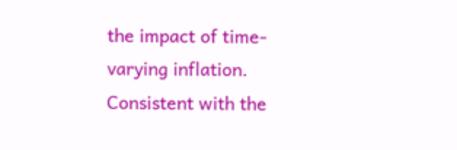the impact of time-varying inflation. Consistent with the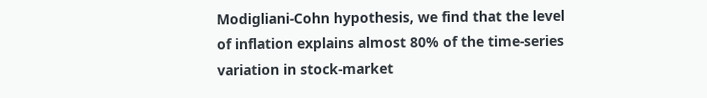Modigliani-Cohn hypothesis, we find that the level of inflation explains almost 80% of the time-series variation in stock-market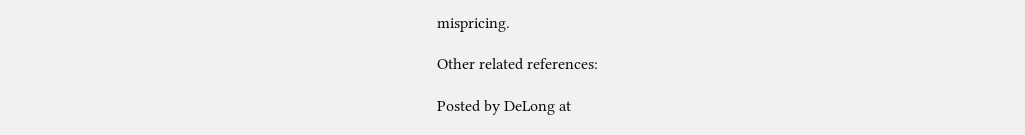mispricing.

Other related references:

Posted by DeLong at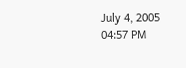July 4, 2005 04:57 PM